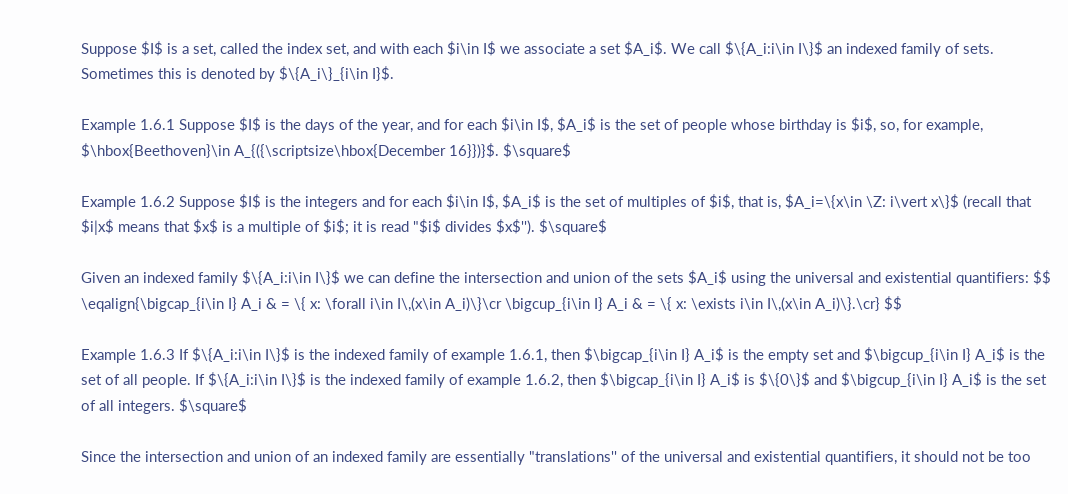Suppose $I$ is a set, called the index set, and with each $i\in I$ we associate a set $A_i$. We call $\{A_i:i\in I\}$ an indexed family of sets. Sometimes this is denoted by $\{A_i\}_{i\in I}$.

Example 1.6.1 Suppose $I$ is the days of the year, and for each $i\in I$, $A_i$ is the set of people whose birthday is $i$, so, for example, $\hbox{Beethoven}\in A_{({\scriptsize\hbox{December 16}})}$. $\square$

Example 1.6.2 Suppose $I$ is the integers and for each $i\in I$, $A_i$ is the set of multiples of $i$, that is, $A_i=\{x\in \Z: i\vert x\}$ (recall that $i|x$ means that $x$ is a multiple of $i$; it is read "$i$ divides $x$''). $\square$

Given an indexed family $\{A_i:i\in I\}$ we can define the intersection and union of the sets $A_i$ using the universal and existential quantifiers: $$ \eqalign{\bigcap_{i\in I} A_i & = \{ x: \forall i\in I\,(x\in A_i)\}\cr \bigcup_{i\in I} A_i & = \{ x: \exists i\in I\,(x\in A_i)\}.\cr} $$

Example 1.6.3 If $\{A_i:i\in I\}$ is the indexed family of example 1.6.1, then $\bigcap_{i\in I} A_i$ is the empty set and $\bigcup_{i\in I} A_i$ is the set of all people. If $\{A_i:i\in I\}$ is the indexed family of example 1.6.2, then $\bigcap_{i\in I} A_i$ is $\{0\}$ and $\bigcup_{i\in I} A_i$ is the set of all integers. $\square$

Since the intersection and union of an indexed family are essentially "translations'' of the universal and existential quantifiers, it should not be too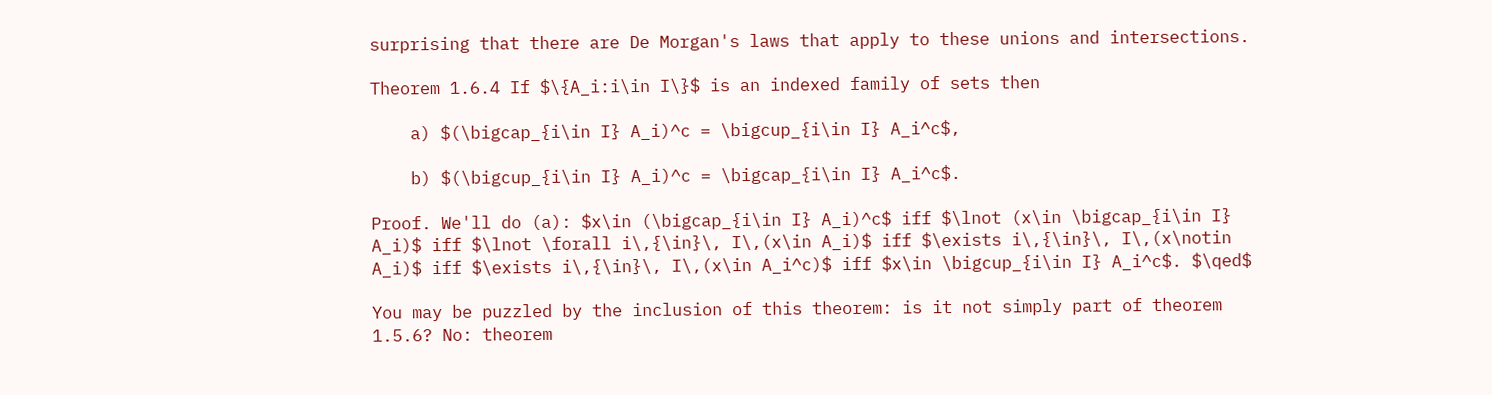surprising that there are De Morgan's laws that apply to these unions and intersections.

Theorem 1.6.4 If $\{A_i:i\in I\}$ is an indexed family of sets then

    a) $(\bigcap_{i\in I} A_i)^c = \bigcup_{i\in I} A_i^c$,

    b) $(\bigcup_{i\in I} A_i)^c = \bigcap_{i\in I} A_i^c$.

Proof. We'll do (a): $x\in (\bigcap_{i\in I} A_i)^c$ iff $\lnot (x\in \bigcap_{i\in I} A_i)$ iff $\lnot \forall i\,{\in}\, I\,(x\in A_i)$ iff $\exists i\,{\in}\, I\,(x\notin A_i)$ iff $\exists i\,{\in}\, I\,(x\in A_i^c)$ iff $x\in \bigcup_{i\in I} A_i^c$. $\qed$

You may be puzzled by the inclusion of this theorem: is it not simply part of theorem 1.5.6? No: theorem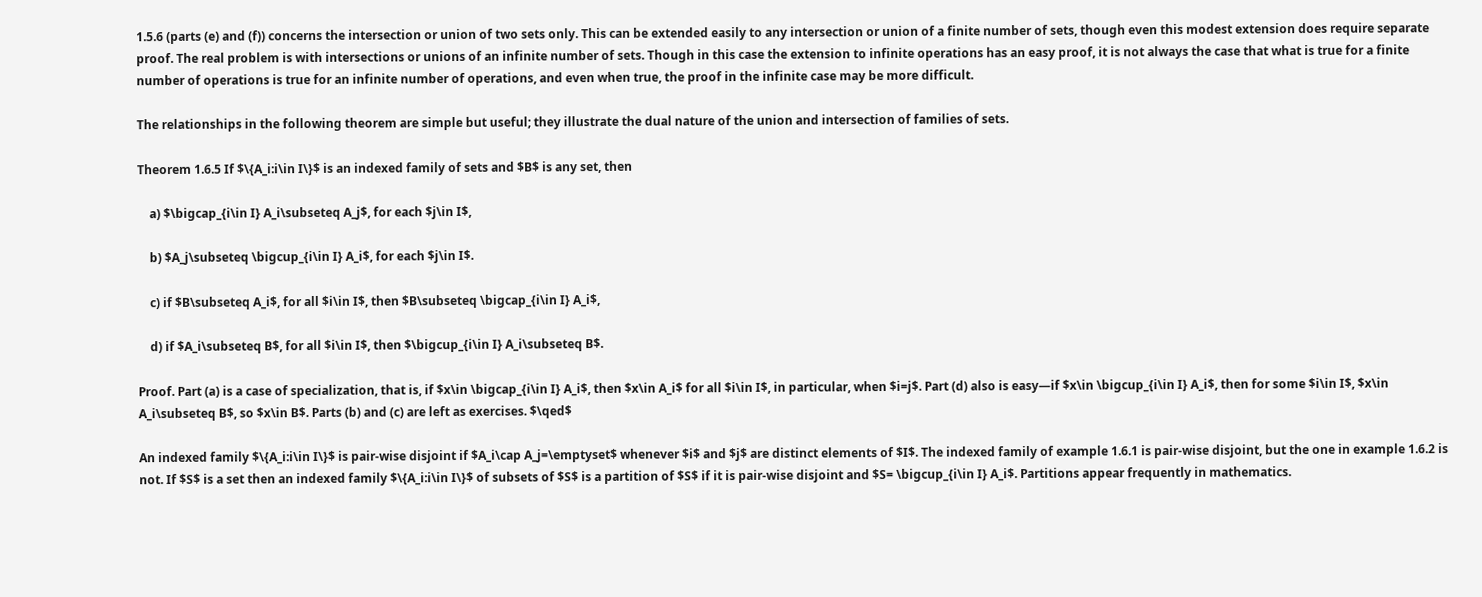1.5.6 (parts (e) and (f)) concerns the intersection or union of two sets only. This can be extended easily to any intersection or union of a finite number of sets, though even this modest extension does require separate proof. The real problem is with intersections or unions of an infinite number of sets. Though in this case the extension to infinite operations has an easy proof, it is not always the case that what is true for a finite number of operations is true for an infinite number of operations, and even when true, the proof in the infinite case may be more difficult.

The relationships in the following theorem are simple but useful; they illustrate the dual nature of the union and intersection of families of sets.

Theorem 1.6.5 If $\{A_i:i\in I\}$ is an indexed family of sets and $B$ is any set, then

    a) $\bigcap_{i\in I} A_i\subseteq A_j$, for each $j\in I$,

    b) $A_j\subseteq \bigcup_{i\in I} A_i$, for each $j\in I$.

    c) if $B\subseteq A_i$, for all $i\in I$, then $B\subseteq \bigcap_{i\in I} A_i$,

    d) if $A_i\subseteq B$, for all $i\in I$, then $\bigcup_{i\in I} A_i\subseteq B$.

Proof. Part (a) is a case of specialization, that is, if $x\in \bigcap_{i\in I} A_i$, then $x\in A_i$ for all $i\in I$, in particular, when $i=j$. Part (d) also is easy—if $x\in \bigcup_{i\in I} A_i$, then for some $i\in I$, $x\in A_i\subseteq B$, so $x\in B$. Parts (b) and (c) are left as exercises. $\qed$

An indexed family $\{A_i:i\in I\}$ is pair-wise disjoint if $A_i\cap A_j=\emptyset$ whenever $i$ and $j$ are distinct elements of $I$. The indexed family of example 1.6.1 is pair-wise disjoint, but the one in example 1.6.2 is not. If $S$ is a set then an indexed family $\{A_i:i\in I\}$ of subsets of $S$ is a partition of $S$ if it is pair-wise disjoint and $S= \bigcup_{i\in I} A_i$. Partitions appear frequently in mathematics.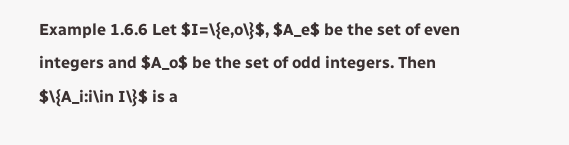Example 1.6.6 Let $I=\{e,o\}$, $A_e$ be the set of even integers and $A_o$ be the set of odd integers. Then $\{A_i:i\in I\}$ is a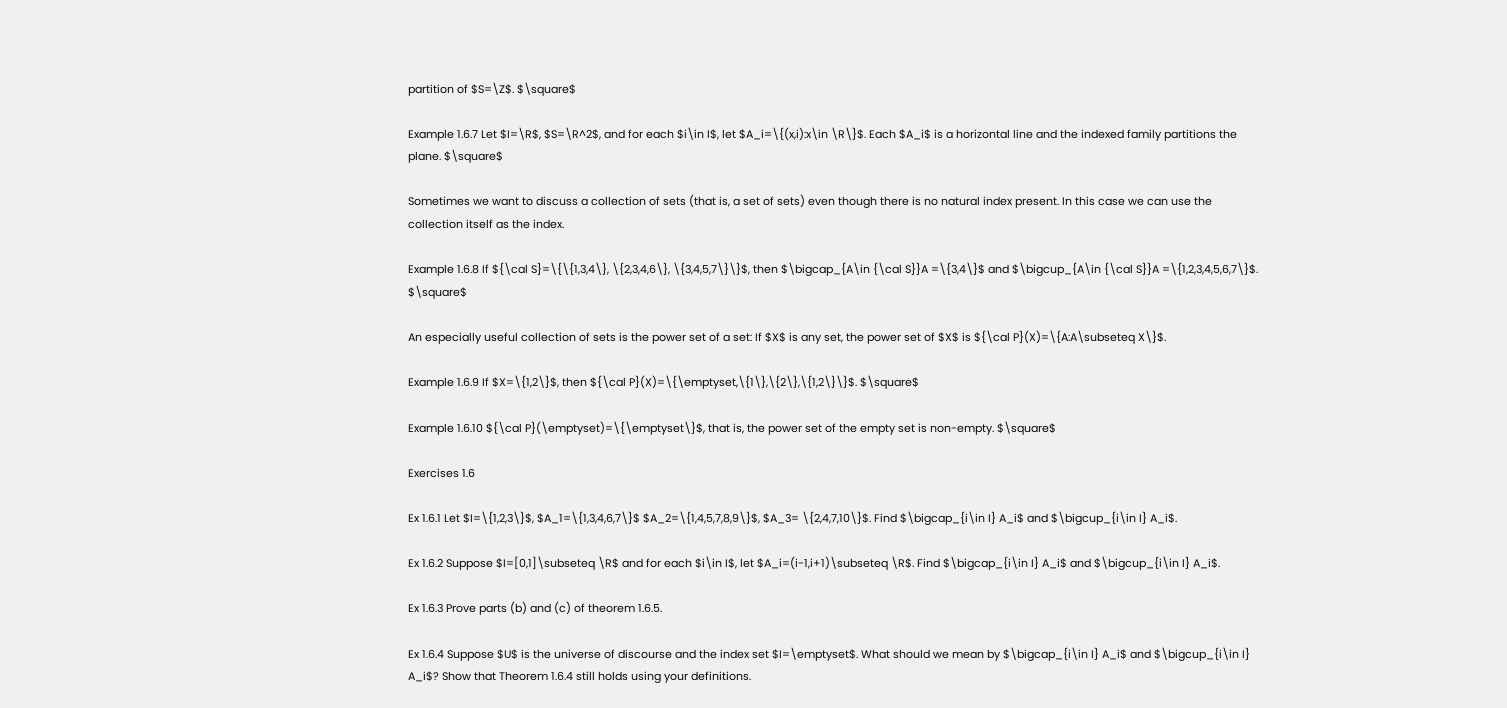partition of $S=\Z$. $\square$

Example 1.6.7 Let $I=\R$, $S=\R^2$, and for each $i\in I$, let $A_i=\{(x,i):x\in \R\}$. Each $A_i$ is a horizontal line and the indexed family partitions the plane. $\square$

Sometimes we want to discuss a collection of sets (that is, a set of sets) even though there is no natural index present. In this case we can use the collection itself as the index.

Example 1.6.8 If ${\cal S}=\{\{1,3,4\}, \{2,3,4,6\}, \{3,4,5,7\}\}$, then $\bigcap_{A\in {\cal S}}A =\{3,4\}$ and $\bigcup_{A\in {\cal S}}A =\{1,2,3,4,5,6,7\}$. $\square$

An especially useful collection of sets is the power set of a set: If $X$ is any set, the power set of $X$ is ${\cal P}(X)=\{A:A\subseteq X\}$.

Example 1.6.9 If $X=\{1,2\}$, then ${\cal P}(X)=\{\emptyset,\{1\},\{2\},\{1,2\}\}$. $\square$

Example 1.6.10 ${\cal P}(\emptyset)=\{\emptyset\}$, that is, the power set of the empty set is non-empty. $\square$

Exercises 1.6

Ex 1.6.1 Let $I=\{1,2,3\}$, $A_1=\{1,3,4,6,7\}$ $A_2=\{1,4,5,7,8,9\}$, $A_3= \{2,4,7,10\}$. Find $\bigcap_{i\in I} A_i$ and $\bigcup_{i\in I} A_i$.

Ex 1.6.2 Suppose $I=[0,1]\subseteq \R$ and for each $i\in I$, let $A_i=(i-1,i+1)\subseteq \R$. Find $\bigcap_{i\in I} A_i$ and $\bigcup_{i\in I} A_i$.

Ex 1.6.3 Prove parts (b) and (c) of theorem 1.6.5.

Ex 1.6.4 Suppose $U$ is the universe of discourse and the index set $I=\emptyset$. What should we mean by $\bigcap_{i\in I} A_i$ and $\bigcup_{i\in I} A_i$? Show that Theorem 1.6.4 still holds using your definitions.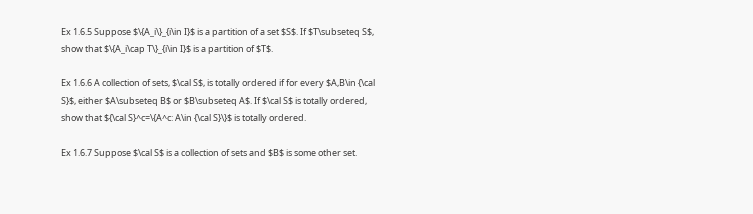Ex 1.6.5 Suppose $\{A_i\}_{i\in I}$ is a partition of a set $S$. If $T\subseteq S$, show that $\{A_i\cap T\}_{i\in I}$ is a partition of $T$.

Ex 1.6.6 A collection of sets, $\cal S$, is totally ordered if for every $A,B\in {\cal S}$, either $A\subseteq B$ or $B\subseteq A$. If $\cal S$ is totally ordered, show that ${\cal S}^c=\{A^c: A\in {\cal S}\}$ is totally ordered.

Ex 1.6.7 Suppose $\cal S$ is a collection of sets and $B$ is some other set.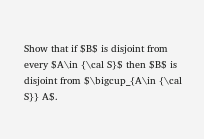Show that if $B$ is disjoint from every $A\in {\cal S}$ then $B$ is disjoint from $\bigcup_{A\in {\cal S}} A$.